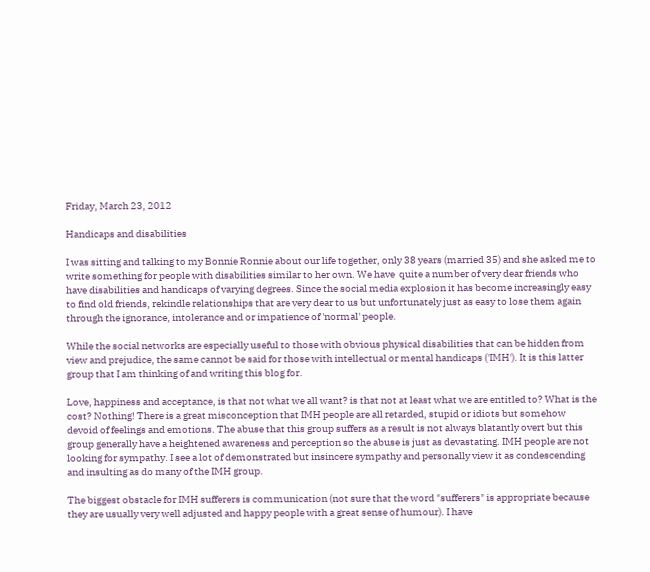Friday, March 23, 2012

Handicaps and disabilities

I was sitting and talking to my Bonnie Ronnie about our life together, only 38 years (married 35) and she asked me to write something for people with disabilities similar to her own. We have  quite a number of very dear friends who have disabilities and handicaps of varying degrees. Since the social media explosion it has become increasingly easy to find old friends, rekindle relationships that are very dear to us but unfortunately just as easy to lose them again through the ignorance, intolerance and or impatience of 'normal' people.

While the social networks are especially useful to those with obvious physical disabilities that can be hidden from view and prejudice, the same cannot be said for those with intellectual or mental handicaps ('IMH'). It is this latter group that I am thinking of and writing this blog for.

Love, happiness and acceptance, is that not what we all want? is that not at least what we are entitled to? What is the cost? Nothing! There is a great misconception that IMH people are all retarded, stupid or idiots but somehow devoid of feelings and emotions. The abuse that this group suffers as a result is not always blatantly overt but this group generally have a heightened awareness and perception so the abuse is just as devastating. IMH people are not looking for sympathy. I see a lot of demonstrated but insincere sympathy and personally view it as condescending and insulting as do many of the IMH group.

The biggest obstacle for IMH sufferers is communication (not sure that the word "sufferers" is appropriate because they are usually very well adjusted and happy people with a great sense of humour). I have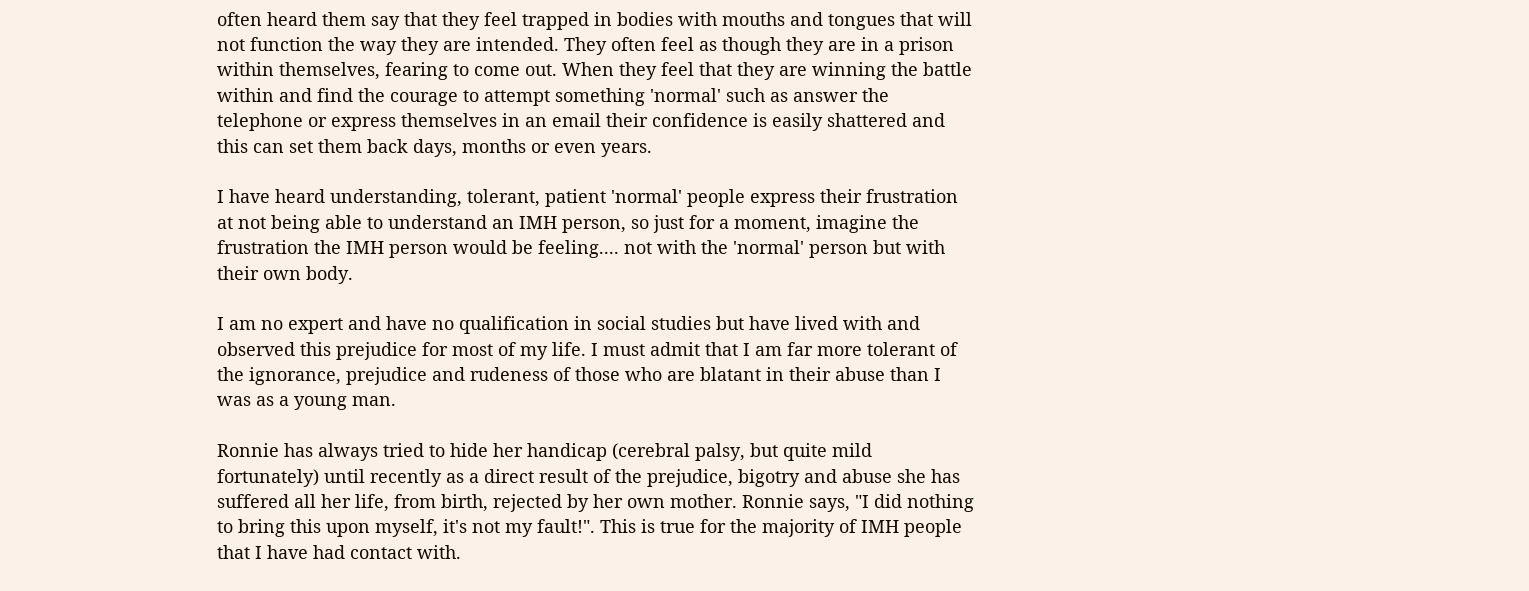often heard them say that they feel trapped in bodies with mouths and tongues that will not function the way they are intended. They often feel as though they are in a prison within themselves, fearing to come out. When they feel that they are winning the battle within and find the courage to attempt something 'normal' such as answer the telephone or express themselves in an email their confidence is easily shattered and this can set them back days, months or even years.

I have heard understanding, tolerant, patient 'normal' people express their frustration at not being able to understand an IMH person, so just for a moment, imagine the frustration the IMH person would be feeling.... not with the 'normal' person but with their own body.

I am no expert and have no qualification in social studies but have lived with and observed this prejudice for most of my life. I must admit that I am far more tolerant of the ignorance, prejudice and rudeness of those who are blatant in their abuse than I was as a young man.

Ronnie has always tried to hide her handicap (cerebral palsy, but quite mild fortunately) until recently as a direct result of the prejudice, bigotry and abuse she has suffered all her life, from birth, rejected by her own mother. Ronnie says, "I did nothing to bring this upon myself, it's not my fault!". This is true for the majority of IMH people that I have had contact with.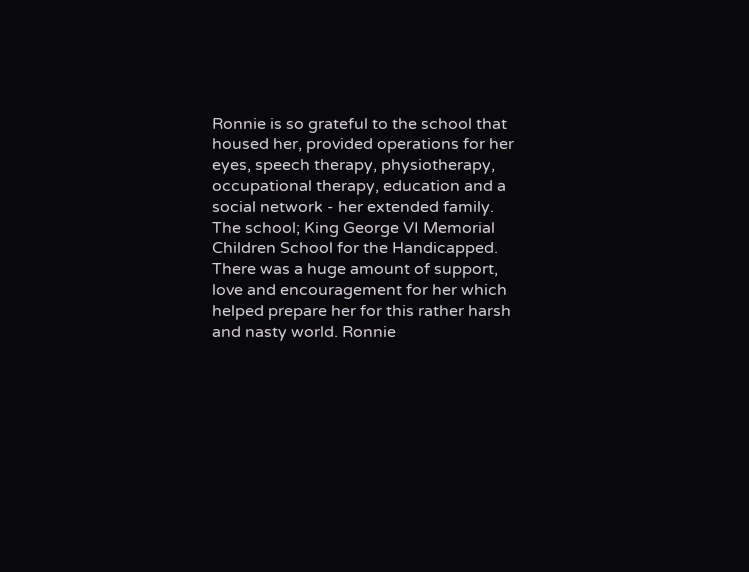Ronnie is so grateful to the school that housed her, provided operations for her eyes, speech therapy, physiotherapy, occupational therapy, education and a social network - her extended family. The school; King George VI Memorial Children School for the Handicapped. There was a huge amount of support, love and encouragement for her which helped prepare her for this rather harsh and nasty world. Ronnie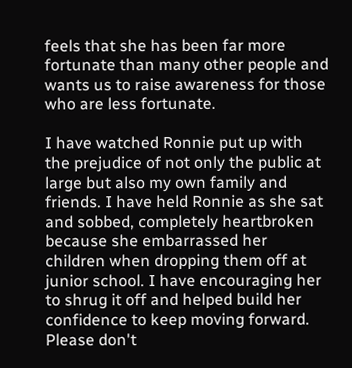feels that she has been far more fortunate than many other people and wants us to raise awareness for those who are less fortunate.

I have watched Ronnie put up with the prejudice of not only the public at large but also my own family and friends. I have held Ronnie as she sat and sobbed, completely heartbroken because she embarrassed her children when dropping them off at junior school. I have encouraging her to shrug it off and helped build her confidence to keep moving forward. Please don't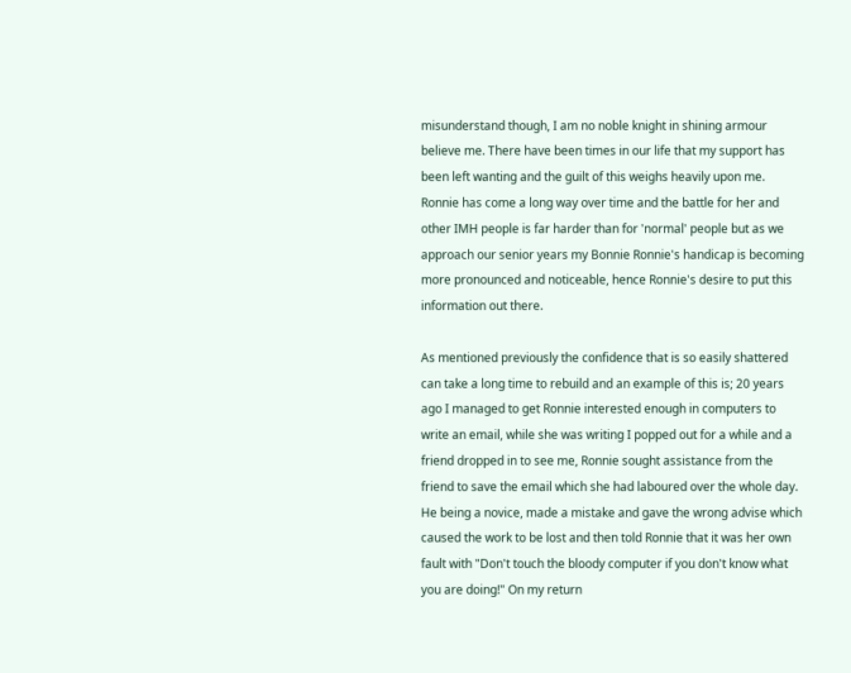misunderstand though, I am no noble knight in shining armour believe me. There have been times in our life that my support has been left wanting and the guilt of this weighs heavily upon me. Ronnie has come a long way over time and the battle for her and other IMH people is far harder than for 'normal' people but as we approach our senior years my Bonnie Ronnie's handicap is becoming more pronounced and noticeable, hence Ronnie's desire to put this information out there.

As mentioned previously the confidence that is so easily shattered can take a long time to rebuild and an example of this is; 20 years ago I managed to get Ronnie interested enough in computers to write an email, while she was writing I popped out for a while and a friend dropped in to see me, Ronnie sought assistance from the friend to save the email which she had laboured over the whole day. He being a novice, made a mistake and gave the wrong advise which caused the work to be lost and then told Ronnie that it was her own fault with "Don't touch the bloody computer if you don't know what you are doing!" On my return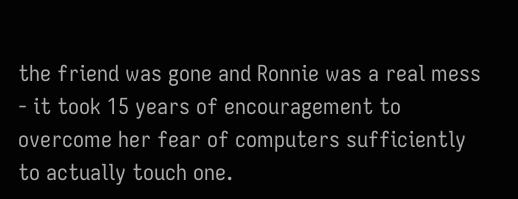the friend was gone and Ronnie was a real mess - it took 15 years of encouragement to overcome her fear of computers sufficiently to actually touch one.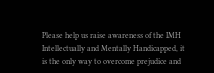Please help us raise awareness of the IMH Intellectually and Mentally Handicapped, it is the only way to overcome prejudice and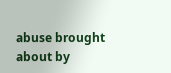abuse brought about by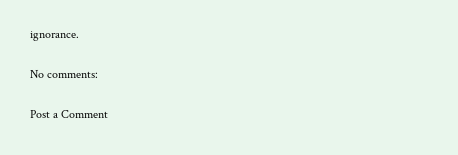ignorance.

No comments:

Post a Comment